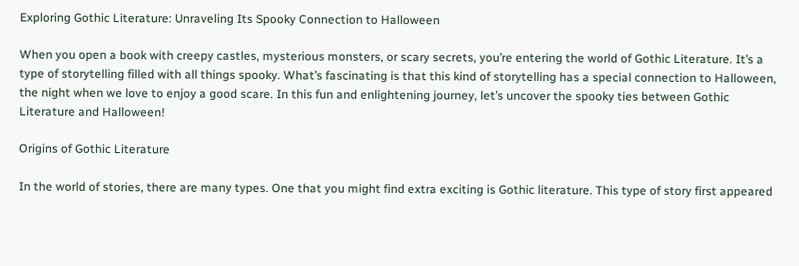Exploring Gothic Literature: Unraveling Its Spooky Connection to Halloween

When you open a book with creepy castles, mysterious monsters, or scary secrets, you’re entering the world of Gothic Literature. It’s a type of storytelling filled with all things spooky. What’s fascinating is that this kind of storytelling has a special connection to Halloween, the night when we love to enjoy a good scare. In this fun and enlightening journey, let’s uncover the spooky ties between Gothic Literature and Halloween!

Origins of Gothic Literature

In the world of stories, there are many types. One that you might find extra exciting is Gothic literature. This type of story first appeared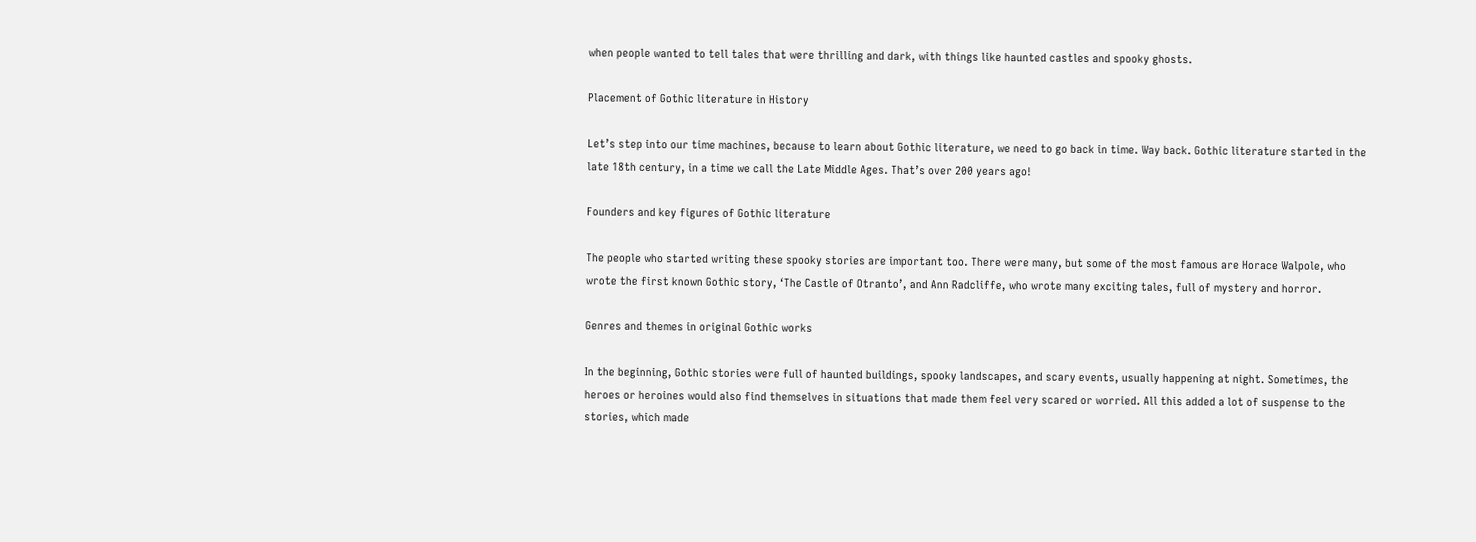when people wanted to tell tales that were thrilling and dark, with things like haunted castles and spooky ghosts.

Placement of Gothic literature in History

Let’s step into our time machines, because to learn about Gothic literature, we need to go back in time. Way back. Gothic literature started in the late 18th century, in a time we call the Late Middle Ages. That’s over 200 years ago!

Founders and key figures of Gothic literature

The people who started writing these spooky stories are important too. There were many, but some of the most famous are Horace Walpole, who wrote the first known Gothic story, ‘The Castle of Otranto’, and Ann Radcliffe, who wrote many exciting tales, full of mystery and horror.

Genres and themes in original Gothic works

In the beginning, Gothic stories were full of haunted buildings, spooky landscapes, and scary events, usually happening at night. Sometimes, the heroes or heroines would also find themselves in situations that made them feel very scared or worried. All this added a lot of suspense to the stories, which made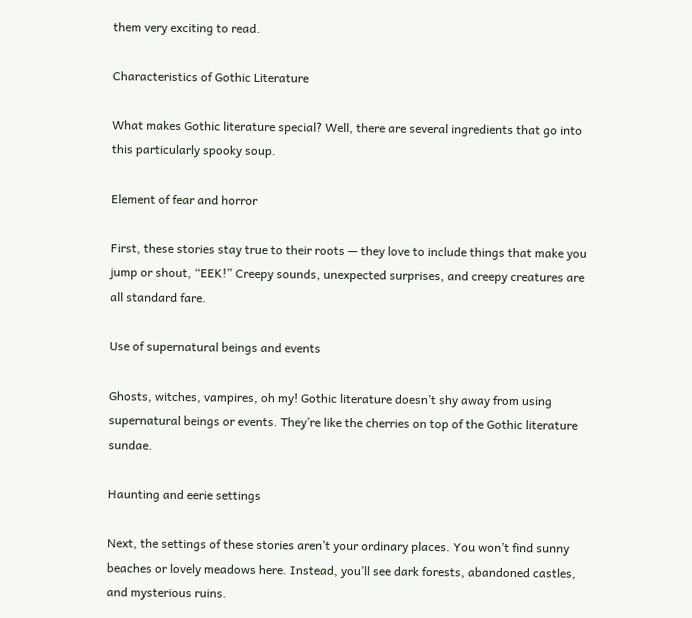them very exciting to read.

Characteristics of Gothic Literature

What makes Gothic literature special? Well, there are several ingredients that go into this particularly spooky soup.

Element of fear and horror

First, these stories stay true to their roots — they love to include things that make you jump or shout, “EEK!” Creepy sounds, unexpected surprises, and creepy creatures are all standard fare.

Use of supernatural beings and events

Ghosts, witches, vampires, oh my! Gothic literature doesn’t shy away from using supernatural beings or events. They’re like the cherries on top of the Gothic literature sundae.

Haunting and eerie settings

Next, the settings of these stories aren’t your ordinary places. You won’t find sunny beaches or lovely meadows here. Instead, you’ll see dark forests, abandoned castles, and mysterious ruins.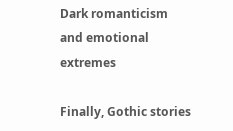Dark romanticism and emotional extremes

Finally, Gothic stories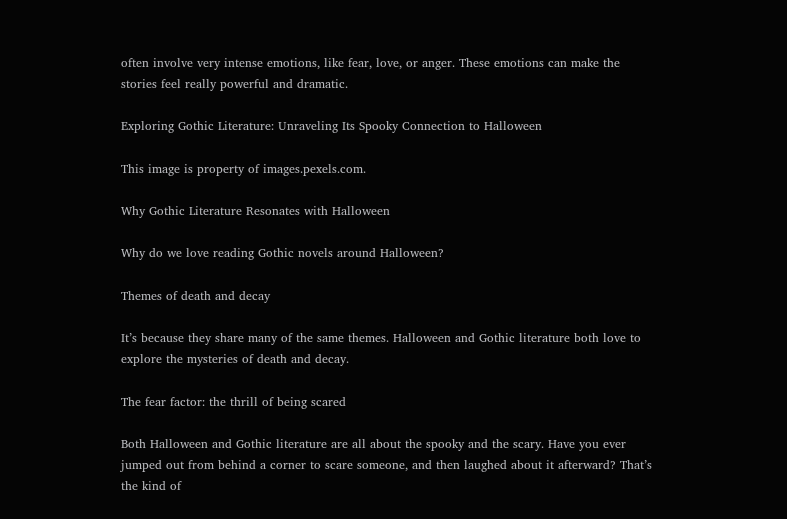often involve very intense emotions, like fear, love, or anger. These emotions can make the stories feel really powerful and dramatic.

Exploring Gothic Literature: Unraveling Its Spooky Connection to Halloween

This image is property of images.pexels.com.

Why Gothic Literature Resonates with Halloween

Why do we love reading Gothic novels around Halloween?

Themes of death and decay

It’s because they share many of the same themes. Halloween and Gothic literature both love to explore the mysteries of death and decay.

The fear factor: the thrill of being scared

Both Halloween and Gothic literature are all about the spooky and the scary. Have you ever jumped out from behind a corner to scare someone, and then laughed about it afterward? That’s the kind of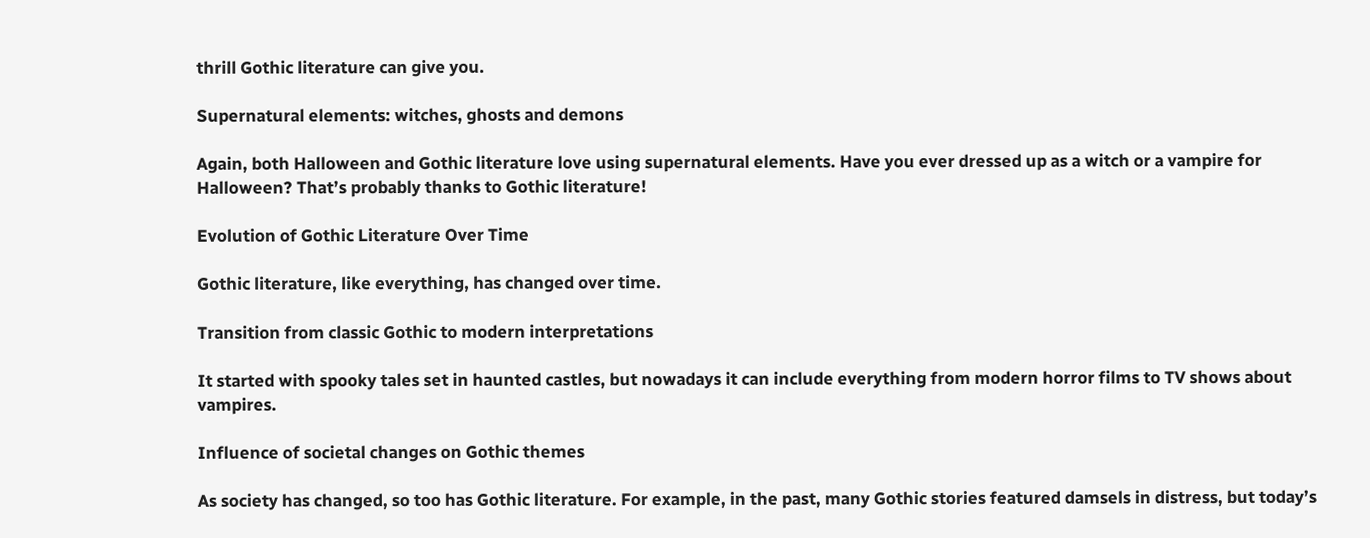thrill Gothic literature can give you.

Supernatural elements: witches, ghosts and demons

Again, both Halloween and Gothic literature love using supernatural elements. Have you ever dressed up as a witch or a vampire for Halloween? That’s probably thanks to Gothic literature!

Evolution of Gothic Literature Over Time

Gothic literature, like everything, has changed over time.

Transition from classic Gothic to modern interpretations

It started with spooky tales set in haunted castles, but nowadays it can include everything from modern horror films to TV shows about vampires.

Influence of societal changes on Gothic themes

As society has changed, so too has Gothic literature. For example, in the past, many Gothic stories featured damsels in distress, but today’s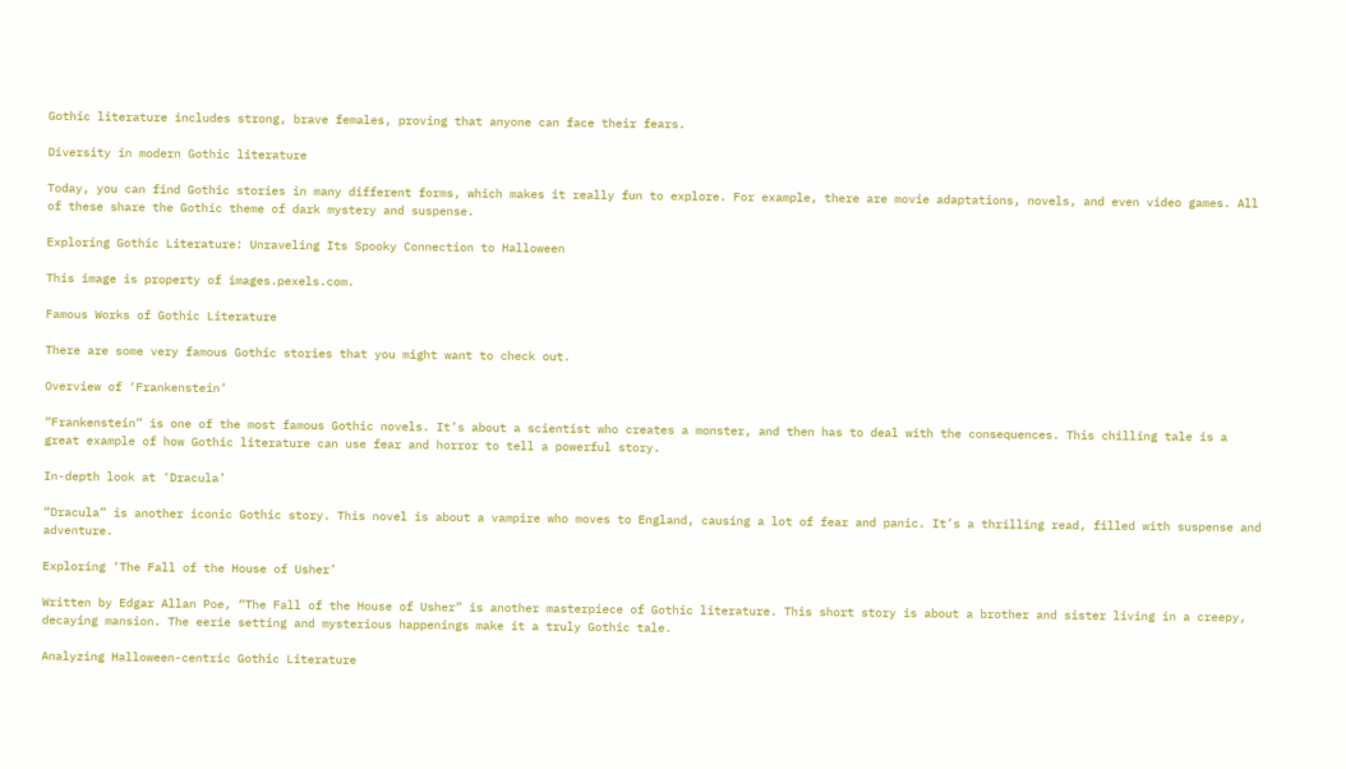Gothic literature includes strong, brave females, proving that anyone can face their fears.

Diversity in modern Gothic literature

Today, you can find Gothic stories in many different forms, which makes it really fun to explore. For example, there are movie adaptations, novels, and even video games. All of these share the Gothic theme of dark mystery and suspense.

Exploring Gothic Literature: Unraveling Its Spooky Connection to Halloween

This image is property of images.pexels.com.

Famous Works of Gothic Literature

There are some very famous Gothic stories that you might want to check out.

Overview of ‘Frankenstein’

“Frankenstein” is one of the most famous Gothic novels. It’s about a scientist who creates a monster, and then has to deal with the consequences. This chilling tale is a great example of how Gothic literature can use fear and horror to tell a powerful story.

In-depth look at ‘Dracula’

“Dracula” is another iconic Gothic story. This novel is about a vampire who moves to England, causing a lot of fear and panic. It’s a thrilling read, filled with suspense and adventure.

Exploring ‘The Fall of the House of Usher’

Written by Edgar Allan Poe, “The Fall of the House of Usher” is another masterpiece of Gothic literature. This short story is about a brother and sister living in a creepy, decaying mansion. The eerie setting and mysterious happenings make it a truly Gothic tale.

Analyzing Halloween-centric Gothic Literature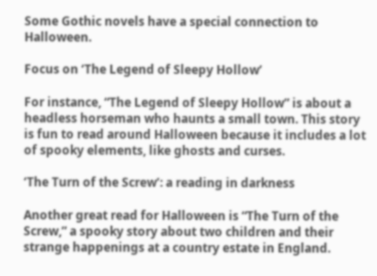Some Gothic novels have a special connection to Halloween.

Focus on ‘The Legend of Sleepy Hollow’

For instance, “The Legend of Sleepy Hollow” is about a headless horseman who haunts a small town. This story is fun to read around Halloween because it includes a lot of spooky elements, like ghosts and curses.

‘The Turn of the Screw’: a reading in darkness

Another great read for Halloween is “The Turn of the Screw,” a spooky story about two children and their strange happenings at a country estate in England.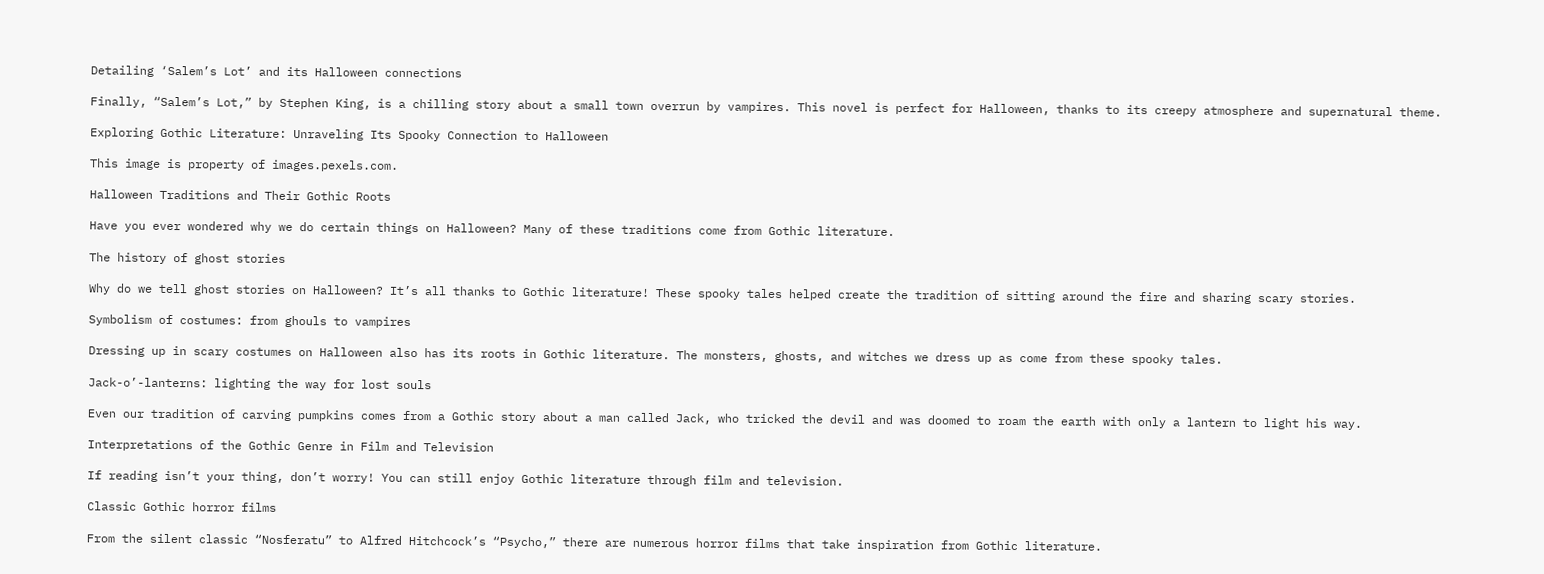Detailing ‘Salem’s Lot’ and its Halloween connections

Finally, “Salem’s Lot,” by Stephen King, is a chilling story about a small town overrun by vampires. This novel is perfect for Halloween, thanks to its creepy atmosphere and supernatural theme.

Exploring Gothic Literature: Unraveling Its Spooky Connection to Halloween

This image is property of images.pexels.com.

Halloween Traditions and Their Gothic Roots

Have you ever wondered why we do certain things on Halloween? Many of these traditions come from Gothic literature.

The history of ghost stories

Why do we tell ghost stories on Halloween? It’s all thanks to Gothic literature! These spooky tales helped create the tradition of sitting around the fire and sharing scary stories.

Symbolism of costumes: from ghouls to vampires

Dressing up in scary costumes on Halloween also has its roots in Gothic literature. The monsters, ghosts, and witches we dress up as come from these spooky tales.

Jack-o’-lanterns: lighting the way for lost souls

Even our tradition of carving pumpkins comes from a Gothic story about a man called Jack, who tricked the devil and was doomed to roam the earth with only a lantern to light his way.

Interpretations of the Gothic Genre in Film and Television

If reading isn’t your thing, don’t worry! You can still enjoy Gothic literature through film and television.

Classic Gothic horror films

From the silent classic “Nosferatu” to Alfred Hitchcock’s “Psycho,” there are numerous horror films that take inspiration from Gothic literature.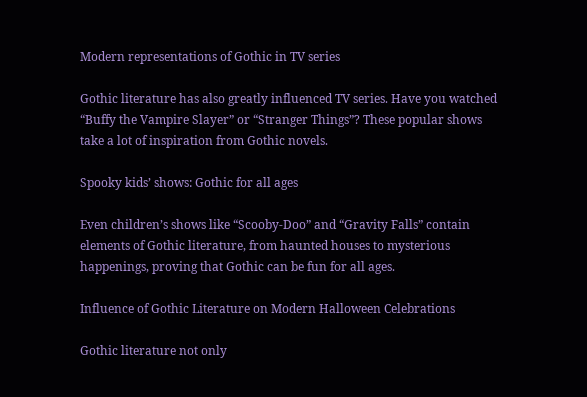Modern representations of Gothic in TV series

Gothic literature has also greatly influenced TV series. Have you watched “Buffy the Vampire Slayer” or “Stranger Things”? These popular shows take a lot of inspiration from Gothic novels.

Spooky kids’ shows: Gothic for all ages

Even children’s shows like “Scooby-Doo” and “Gravity Falls” contain elements of Gothic literature, from haunted houses to mysterious happenings, proving that Gothic can be fun for all ages.

Influence of Gothic Literature on Modern Halloween Celebrations

Gothic literature not only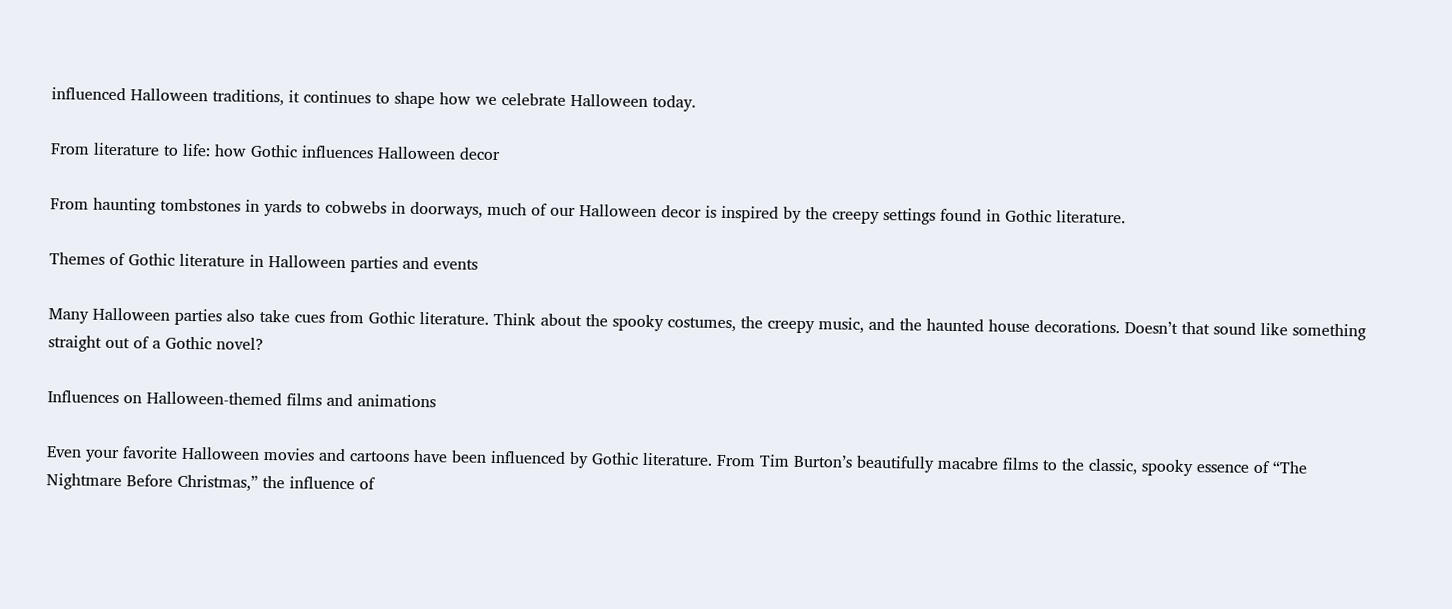influenced Halloween traditions, it continues to shape how we celebrate Halloween today.

From literature to life: how Gothic influences Halloween decor

From haunting tombstones in yards to cobwebs in doorways, much of our Halloween decor is inspired by the creepy settings found in Gothic literature.

Themes of Gothic literature in Halloween parties and events

Many Halloween parties also take cues from Gothic literature. Think about the spooky costumes, the creepy music, and the haunted house decorations. Doesn’t that sound like something straight out of a Gothic novel?

Influences on Halloween-themed films and animations

Even your favorite Halloween movies and cartoons have been influenced by Gothic literature. From Tim Burton’s beautifully macabre films to the classic, spooky essence of “The Nightmare Before Christmas,” the influence of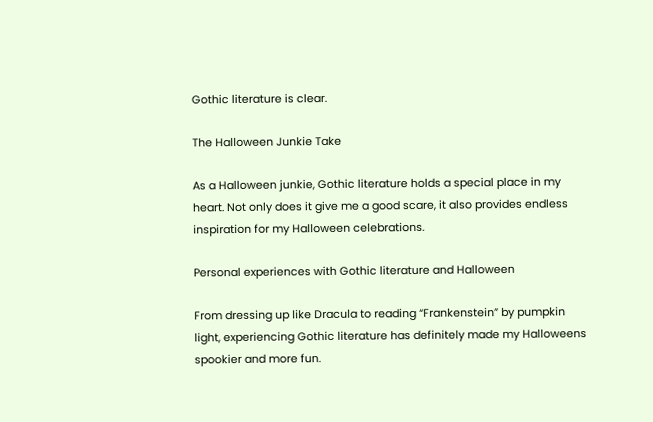Gothic literature is clear.

The Halloween Junkie Take

As a Halloween junkie, Gothic literature holds a special place in my heart. Not only does it give me a good scare, it also provides endless inspiration for my Halloween celebrations.

Personal experiences with Gothic literature and Halloween

From dressing up like Dracula to reading “Frankenstein” by pumpkin light, experiencing Gothic literature has definitely made my Halloweens spookier and more fun.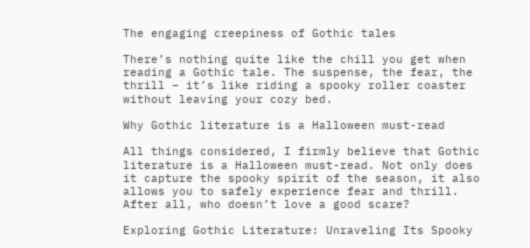The engaging creepiness of Gothic tales

There’s nothing quite like the chill you get when reading a Gothic tale. The suspense, the fear, the thrill – it’s like riding a spooky roller coaster without leaving your cozy bed.

Why Gothic literature is a Halloween must-read

All things considered, I firmly believe that Gothic literature is a Halloween must-read. Not only does it capture the spooky spirit of the season, it also allows you to safely experience fear and thrill. After all, who doesn’t love a good scare?

Exploring Gothic Literature: Unraveling Its Spooky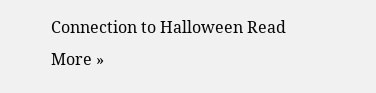Connection to Halloween Read More »